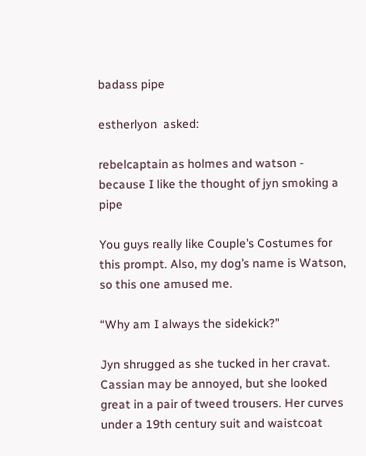badass pipe

estherlyon  asked:

rebelcaptain as holmes and watson - because I like the thought of jyn smoking a pipe

You guys really like Couple’s Costumes for this prompt. Also, my dog’s name is Watson, so this one amused me.

“Why am I always the sidekick?”

Jyn shrugged as she tucked in her cravat. Cassian may be annoyed, but she looked great in a pair of tweed trousers. Her curves under a 19th century suit and waistcoat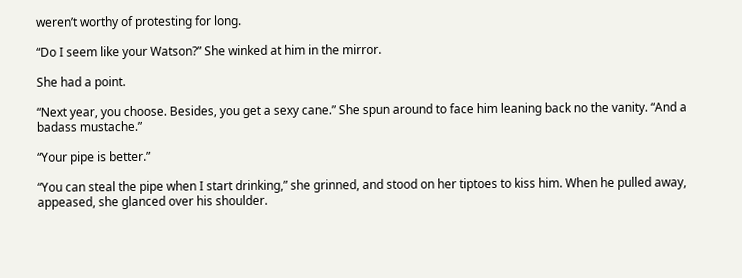weren’t worthy of protesting for long.

“Do I seem like your Watson?” She winked at him in the mirror.

She had a point.

“Next year, you choose. Besides, you get a sexy cane.” She spun around to face him leaning back no the vanity. “And a badass mustache.”

“Your pipe is better.”

“You can steal the pipe when I start drinking,” she grinned, and stood on her tiptoes to kiss him. When he pulled away, appeased, she glanced over his shoulder.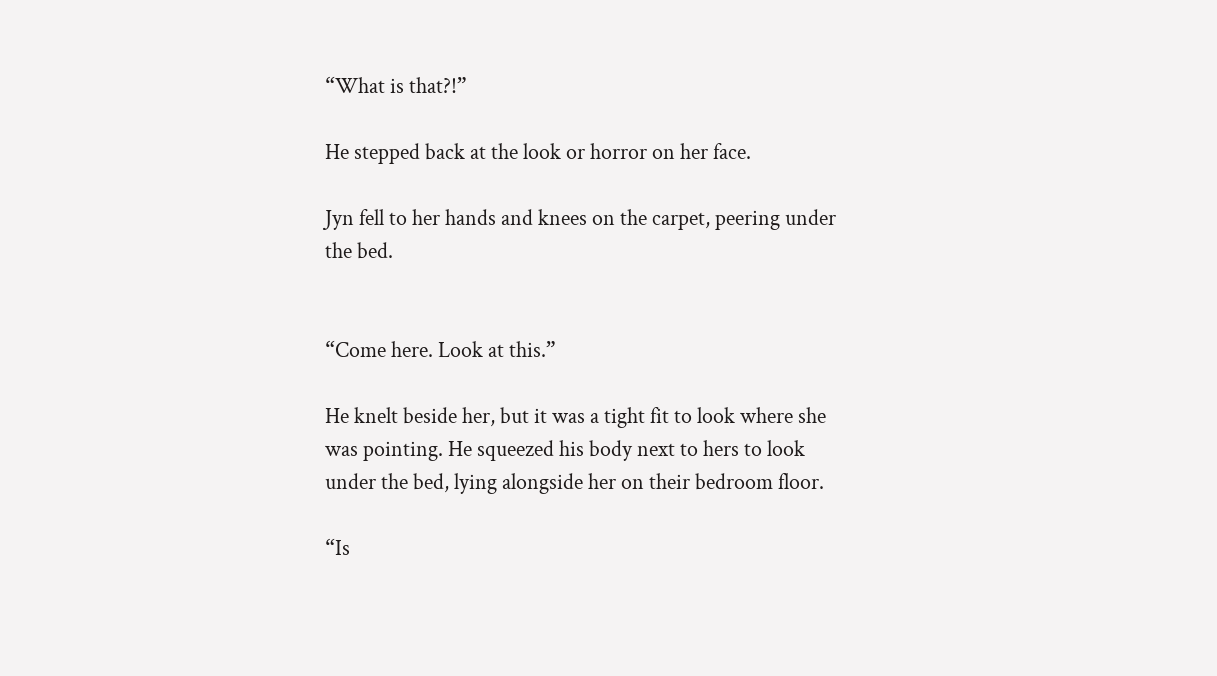“What is that?!”

He stepped back at the look or horror on her face.

Jyn fell to her hands and knees on the carpet, peering under the bed.


“Come here. Look at this.”

He knelt beside her, but it was a tight fit to look where she was pointing. He squeezed his body next to hers to look under the bed, lying alongside her on their bedroom floor.

“Is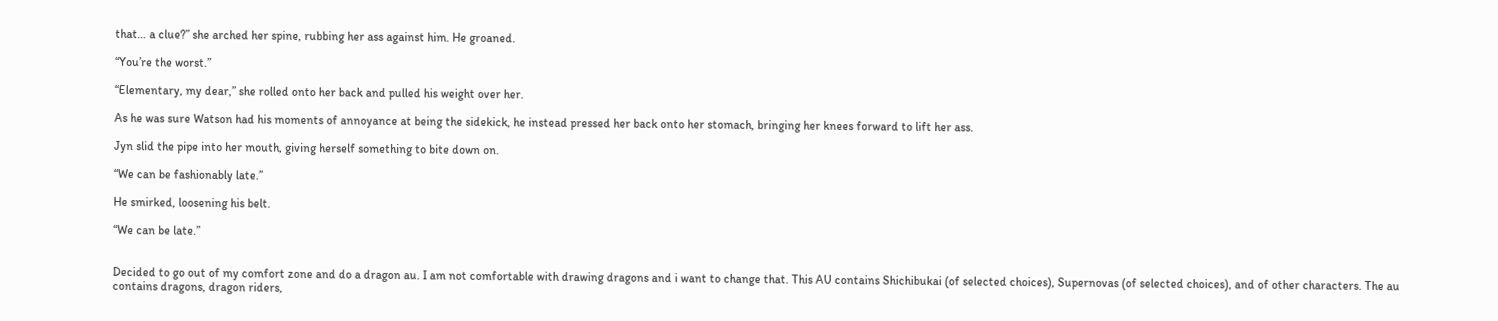that… a clue?” she arched her spine, rubbing her ass against him. He groaned.

“You’re the worst.”

“Elementary, my dear,” she rolled onto her back and pulled his weight over her.

As he was sure Watson had his moments of annoyance at being the sidekick, he instead pressed her back onto her stomach, bringing her knees forward to lift her ass.

Jyn slid the pipe into her mouth, giving herself something to bite down on.

“We can be fashionably late.”

He smirked, loosening his belt.

“We can be late.”


Decided to go out of my comfort zone and do a dragon au. I am not comfortable with drawing dragons and i want to change that. This AU contains Shichibukai (of selected choices), Supernovas (of selected choices), and of other characters. The au contains dragons, dragon riders,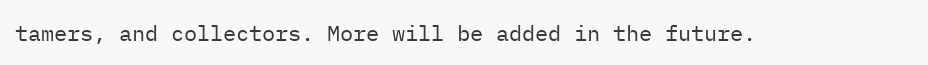tamers, and collectors. More will be added in the future.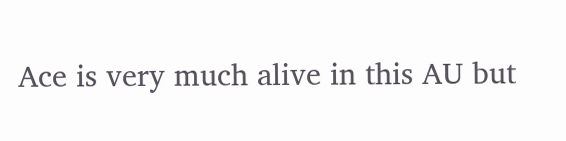Ace is very much alive in this AU but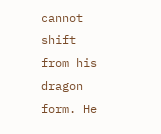cannot shift from his dragon form. He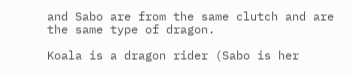and Sabo are from the same clutch and are the same type of dragon.

Koala is a dragon rider (Sabo is her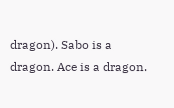dragon). Sabo is a dragon. Ace is a dragon.